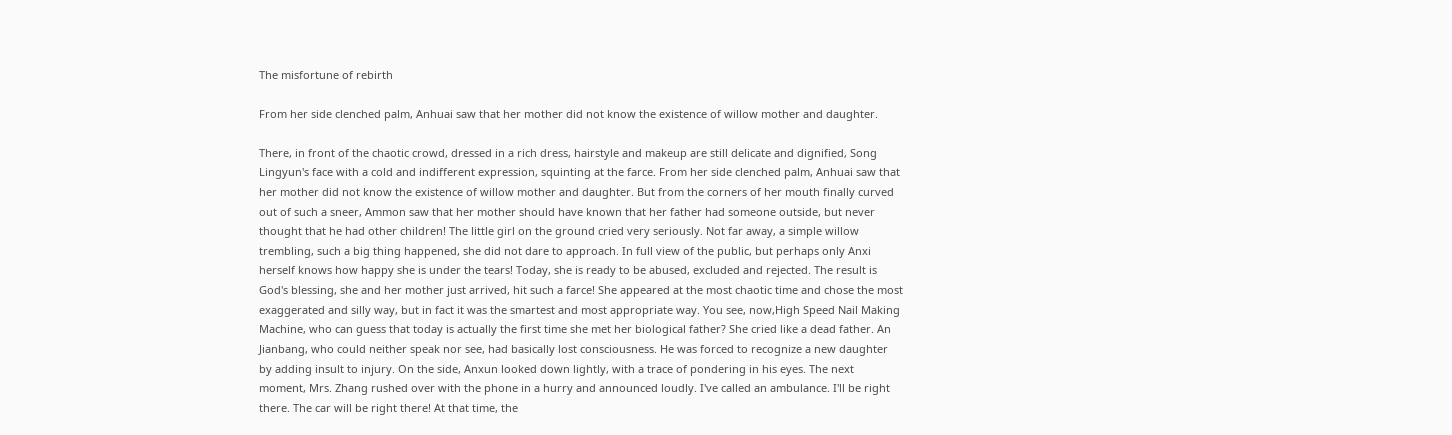The misfortune of rebirth

From her side clenched palm, Anhuai saw that her mother did not know the existence of willow mother and daughter.

There, in front of the chaotic crowd, dressed in a rich dress, hairstyle and makeup are still delicate and dignified, Song Lingyun's face with a cold and indifferent expression, squinting at the farce. From her side clenched palm, Anhuai saw that her mother did not know the existence of willow mother and daughter. But from the corners of her mouth finally curved out of such a sneer, Ammon saw that her mother should have known that her father had someone outside, but never thought that he had other children! The little girl on the ground cried very seriously. Not far away, a simple willow trembling, such a big thing happened, she did not dare to approach. In full view of the public, but perhaps only Anxi herself knows how happy she is under the tears! Today, she is ready to be abused, excluded and rejected. The result is God's blessing, she and her mother just arrived, hit such a farce! She appeared at the most chaotic time and chose the most exaggerated and silly way, but in fact it was the smartest and most appropriate way. You see, now,High Speed Nail Making Machine, who can guess that today is actually the first time she met her biological father? She cried like a dead father. An Jianbang, who could neither speak nor see, had basically lost consciousness. He was forced to recognize a new daughter by adding insult to injury. On the side, Anxun looked down lightly, with a trace of pondering in his eyes. The next moment, Mrs. Zhang rushed over with the phone in a hurry and announced loudly. I've called an ambulance. I'll be right there. The car will be right there! At that time, the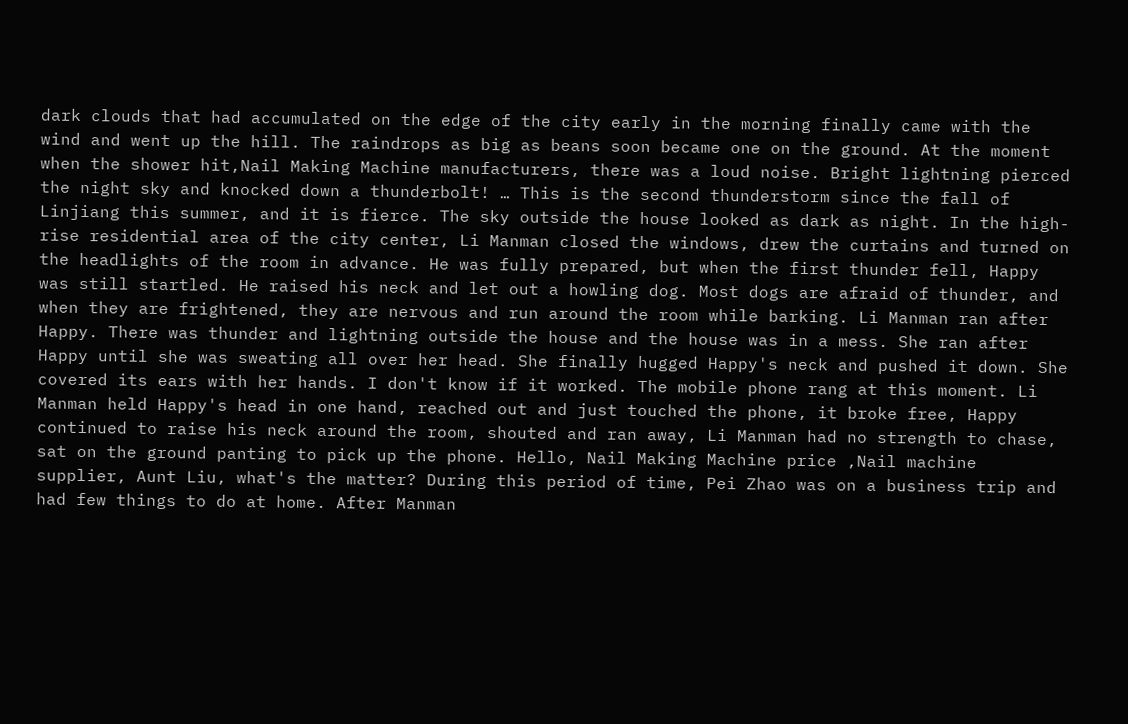dark clouds that had accumulated on the edge of the city early in the morning finally came with the wind and went up the hill. The raindrops as big as beans soon became one on the ground. At the moment when the shower hit,Nail Making Machine manufacturers, there was a loud noise. Bright lightning pierced the night sky and knocked down a thunderbolt! … This is the second thunderstorm since the fall of Linjiang this summer, and it is fierce. The sky outside the house looked as dark as night. In the high-rise residential area of the city center, Li Manman closed the windows, drew the curtains and turned on the headlights of the room in advance. He was fully prepared, but when the first thunder fell, Happy was still startled. He raised his neck and let out a howling dog. Most dogs are afraid of thunder, and when they are frightened, they are nervous and run around the room while barking. Li Manman ran after Happy. There was thunder and lightning outside the house and the house was in a mess. She ran after Happy until she was sweating all over her head. She finally hugged Happy's neck and pushed it down. She covered its ears with her hands. I don't know if it worked. The mobile phone rang at this moment. Li Manman held Happy's head in one hand, reached out and just touched the phone, it broke free, Happy continued to raise his neck around the room, shouted and ran away, Li Manman had no strength to chase, sat on the ground panting to pick up the phone. Hello, Nail Making Machine price ,Nail machine supplier, Aunt Liu, what's the matter? During this period of time, Pei Zhao was on a business trip and had few things to do at home. After Manman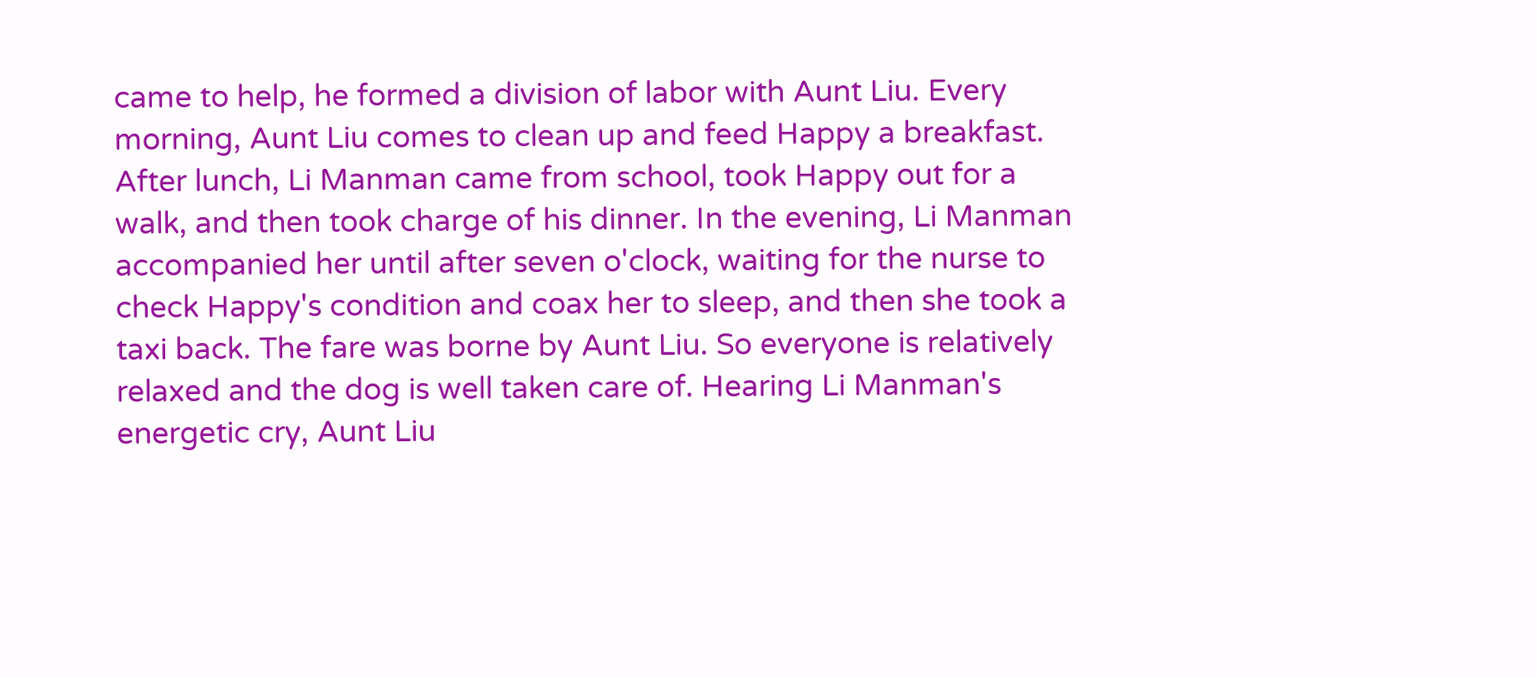came to help, he formed a division of labor with Aunt Liu. Every morning, Aunt Liu comes to clean up and feed Happy a breakfast. After lunch, Li Manman came from school, took Happy out for a walk, and then took charge of his dinner. In the evening, Li Manman accompanied her until after seven o'clock, waiting for the nurse to check Happy's condition and coax her to sleep, and then she took a taxi back. The fare was borne by Aunt Liu. So everyone is relatively relaxed and the dog is well taken care of. Hearing Li Manman's energetic cry, Aunt Liu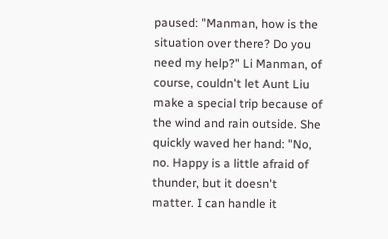paused: "Manman, how is the situation over there? Do you need my help?" Li Manman, of course, couldn't let Aunt Liu make a special trip because of the wind and rain outside. She quickly waved her hand: "No, no. Happy is a little afraid of thunder, but it doesn't matter. I can handle it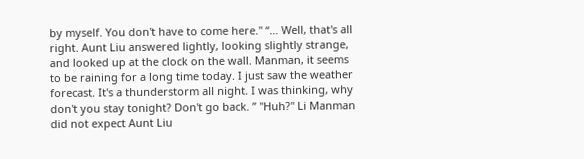by myself. You don't have to come here." “… Well, that's all right. Aunt Liu answered lightly, looking slightly strange, and looked up at the clock on the wall. Manman, it seems to be raining for a long time today. I just saw the weather forecast. It's a thunderstorm all night. I was thinking, why don't you stay tonight? Don't go back. ” "Huh?" Li Manman did not expect Aunt Liu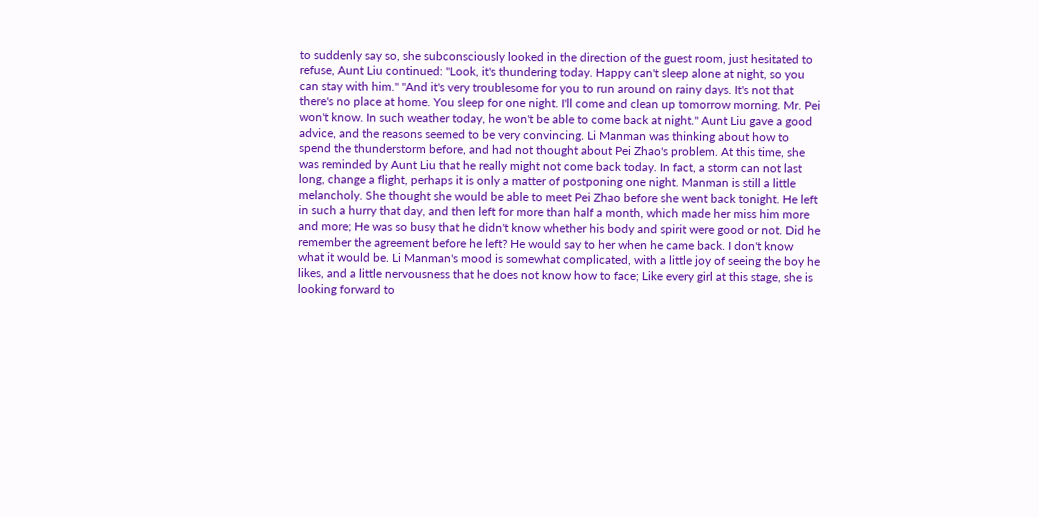to suddenly say so, she subconsciously looked in the direction of the guest room, just hesitated to refuse, Aunt Liu continued: "Look, it's thundering today. Happy can't sleep alone at night, so you can stay with him." "And it's very troublesome for you to run around on rainy days. It's not that there's no place at home. You sleep for one night. I'll come and clean up tomorrow morning. Mr. Pei won't know. In such weather today, he won't be able to come back at night." Aunt Liu gave a good advice, and the reasons seemed to be very convincing. Li Manman was thinking about how to spend the thunderstorm before, and had not thought about Pei Zhao's problem. At this time, she was reminded by Aunt Liu that he really might not come back today. In fact, a storm can not last long, change a flight, perhaps it is only a matter of postponing one night. Manman is still a little melancholy. She thought she would be able to meet Pei Zhao before she went back tonight. He left in such a hurry that day, and then left for more than half a month, which made her miss him more and more; He was so busy that he didn't know whether his body and spirit were good or not. Did he remember the agreement before he left? He would say to her when he came back. I don't know what it would be. Li Manman's mood is somewhat complicated, with a little joy of seeing the boy he likes, and a little nervousness that he does not know how to face; Like every girl at this stage, she is looking forward to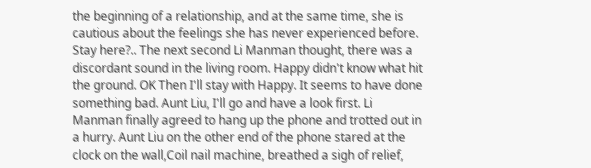the beginning of a relationship, and at the same time, she is cautious about the feelings she has never experienced before. Stay here?.. The next second Li Manman thought, there was a discordant sound in the living room. Happy didn't know what hit the ground. OK Then I'll stay with Happy. It seems to have done something bad. Aunt Liu, I'll go and have a look first. Li Manman finally agreed to hang up the phone and trotted out in a hurry. Aunt Liu on the other end of the phone stared at the clock on the wall,Coil nail machine, breathed a sigh of relief,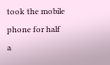took the mobile phone for half a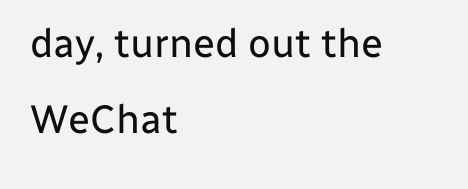day, turned out the WeChat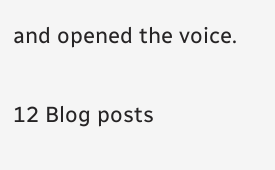and opened the voice.


12 Blog posts